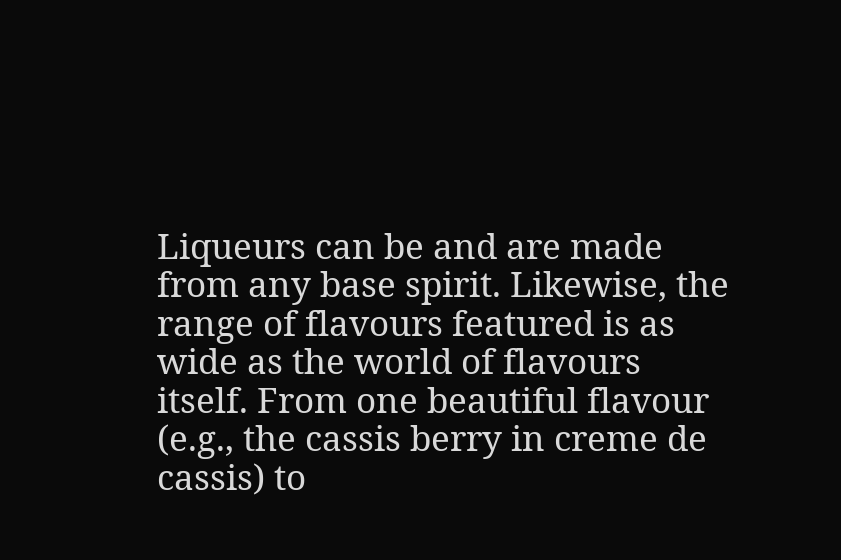Liqueurs can be and are made from any base spirit. Likewise, the range of flavours featured is as wide as the world of flavours itself. From one beautiful flavour (e.g., the cassis berry in creme de cassis) to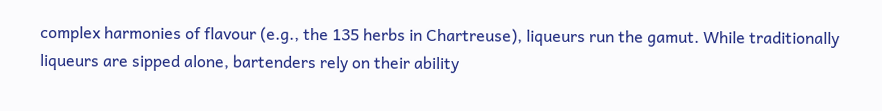complex harmonies of flavour (e.g., the 135 herbs in Chartreuse), liqueurs run the gamut. While traditionally liqueurs are sipped alone, bartenders rely on their ability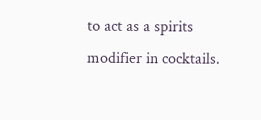to act as a spirits modifier in cocktails.